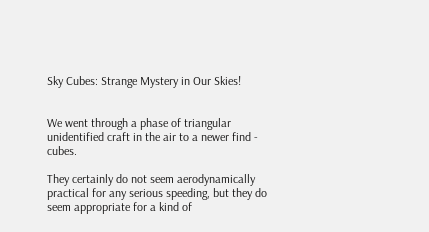Sky Cubes: Strange Mystery in Our Skies!


We went through a phase of triangular unidentified craft in the air to a newer find - cubes.

They certainly do not seem aerodynamically practical for any serious speeding, but they do seem appropriate for a kind of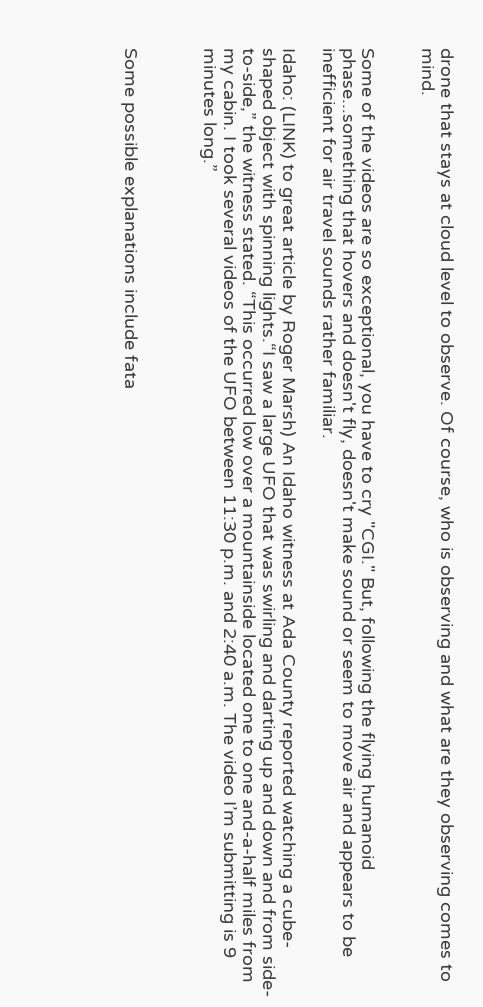drone that stays at cloud level to observe. Of course, who is observing and what are they observing comes to mind.


Some of the videos are so exceptional, you have to cry "CGI." But, following the flying humanoid phase...something that hovers and doesn't fly, doesn't make sound or seem to move air and appears to be inefficient for air travel sounds rather familiar.

Idaho: (LINK) to great article by Roger Marsh) An Idaho witness at Ada County reported watching a cube-shaped object with spinning lights.“I saw a large UFO that was swirling and darting up and down and from side-to-side,” the witness stated. “This occurred low over a mountainside located one to one and-a-half miles from my cabin. I took several videos of the UFO between 11:30 p.m. and 2:40 a.m. The video I’m submitting is 9 minutes long.”



Some possible explanations include fata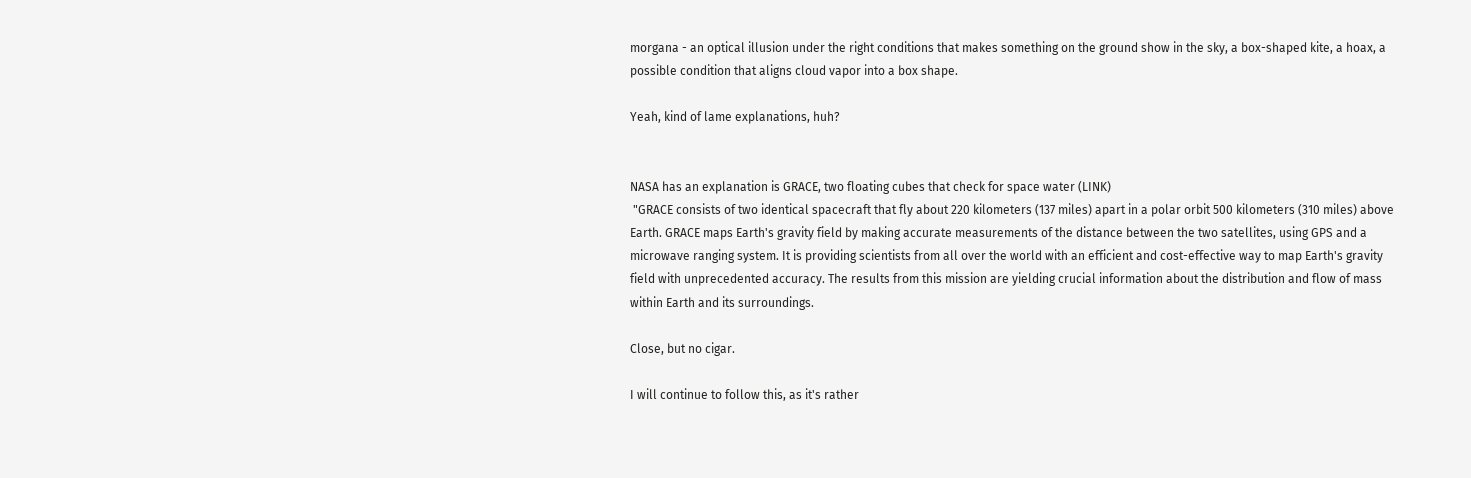morgana - an optical illusion under the right conditions that makes something on the ground show in the sky, a box-shaped kite, a hoax, a possible condition that aligns cloud vapor into a box shape.

Yeah, kind of lame explanations, huh?


NASA has an explanation is GRACE, two floating cubes that check for space water (LINK)
 "GRACE consists of two identical spacecraft that fly about 220 kilometers (137 miles) apart in a polar orbit 500 kilometers (310 miles) above Earth. GRACE maps Earth's gravity field by making accurate measurements of the distance between the two satellites, using GPS and a microwave ranging system. It is providing scientists from all over the world with an efficient and cost-effective way to map Earth's gravity field with unprecedented accuracy. The results from this mission are yielding crucial information about the distribution and flow of mass within Earth and its surroundings.

Close, but no cigar.

I will continue to follow this, as it's rather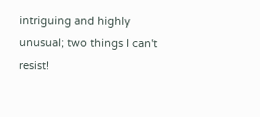intriguing and highly unusual; two things I can't resist!